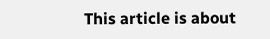This article is about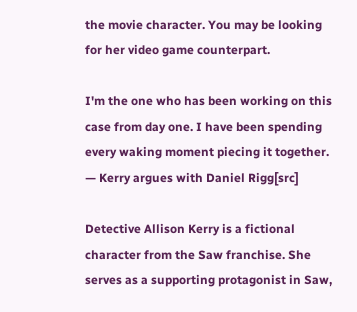the movie character. You may be looking for her video game counterpart.

I'm the one who has been working on this case from day one. I have been spending every waking moment piecing it together.
— Kerry argues with Daniel Rigg[src]

Detective Allison Kerry is a fictional character from the Saw franchise. She serves as a supporting protagonist in Saw,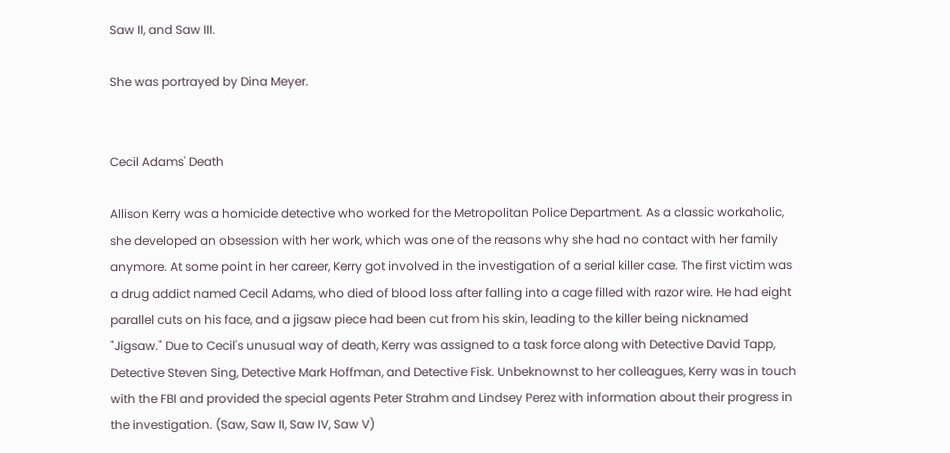Saw II, and Saw III.

She was portrayed by Dina Meyer.


Cecil Adams' Death

Allison Kerry was a homicide detective who worked for the Metropolitan Police Department. As a classic workaholic, she developed an obsession with her work, which was one of the reasons why she had no contact with her family anymore. At some point in her career, Kerry got involved in the investigation of a serial killer case. The first victim was a drug addict named Cecil Adams, who died of blood loss after falling into a cage filled with razor wire. He had eight parallel cuts on his face, and a jigsaw piece had been cut from his skin, leading to the killer being nicknamed "Jigsaw." Due to Cecil's unusual way of death, Kerry was assigned to a task force along with Detective David Tapp, Detective Steven Sing, Detective Mark Hoffman, and Detective Fisk. Unbeknownst to her colleagues, Kerry was in touch with the FBI and provided the special agents Peter Strahm and Lindsey Perez with information about their progress in the investigation. (Saw, Saw II, Saw IV, Saw V)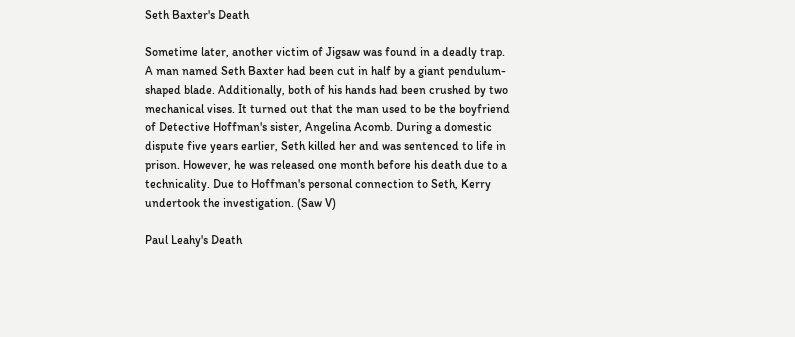Seth Baxter's Death

Sometime later, another victim of Jigsaw was found in a deadly trap. A man named Seth Baxter had been cut in half by a giant pendulum-shaped blade. Additionally, both of his hands had been crushed by two mechanical vises. It turned out that the man used to be the boyfriend of Detective Hoffman's sister, Angelina Acomb. During a domestic dispute five years earlier, Seth killed her and was sentenced to life in prison. However, he was released one month before his death due to a technicality. Due to Hoffman's personal connection to Seth, Kerry undertook the investigation. (Saw V)

Paul Leahy's Death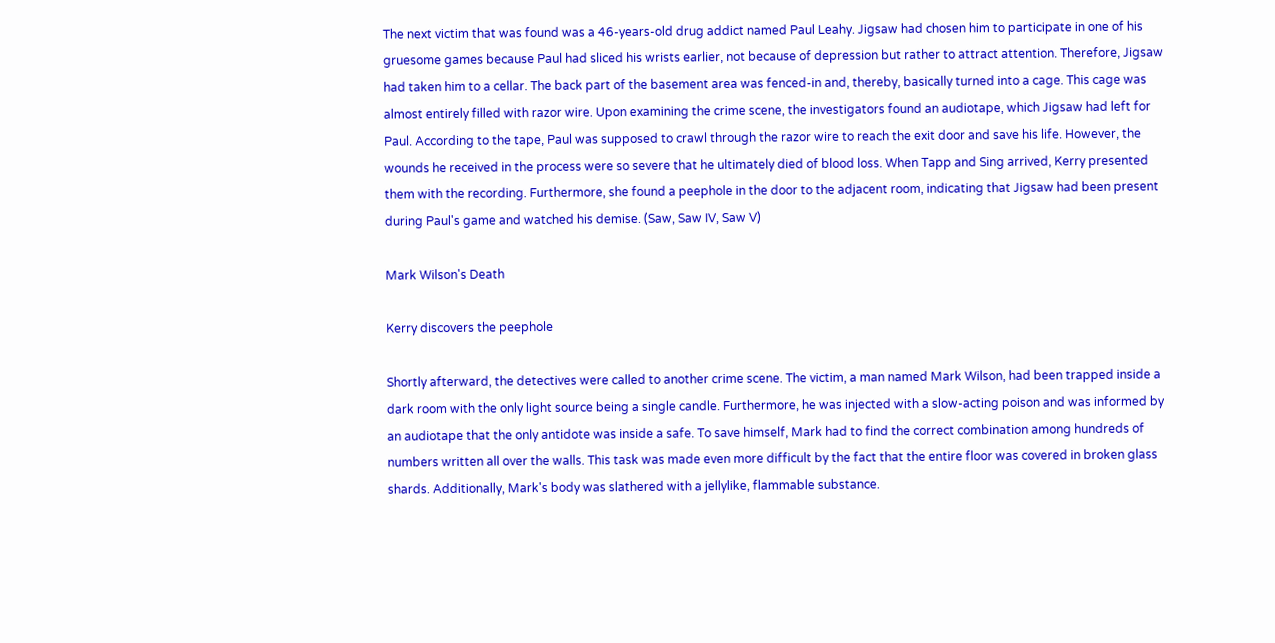The next victim that was found was a 46-years-old drug addict named Paul Leahy. Jigsaw had chosen him to participate in one of his gruesome games because Paul had sliced his wrists earlier, not because of depression but rather to attract attention. Therefore, Jigsaw had taken him to a cellar. The back part of the basement area was fenced-in and, thereby, basically turned into a cage. This cage was almost entirely filled with razor wire. Upon examining the crime scene, the investigators found an audiotape, which Jigsaw had left for Paul. According to the tape, Paul was supposed to crawl through the razor wire to reach the exit door and save his life. However, the wounds he received in the process were so severe that he ultimately died of blood loss. When Tapp and Sing arrived, Kerry presented them with the recording. Furthermore, she found a peephole in the door to the adjacent room, indicating that Jigsaw had been present during Paul's game and watched his demise. (Saw, Saw IV, Saw V)

Mark Wilson's Death

Kerry discovers the peephole

Shortly afterward, the detectives were called to another crime scene. The victim, a man named Mark Wilson, had been trapped inside a dark room with the only light source being a single candle. Furthermore, he was injected with a slow-acting poison and was informed by an audiotape that the only antidote was inside a safe. To save himself, Mark had to find the correct combination among hundreds of numbers written all over the walls. This task was made even more difficult by the fact that the entire floor was covered in broken glass shards. Additionally, Mark's body was slathered with a jellylike, flammable substance.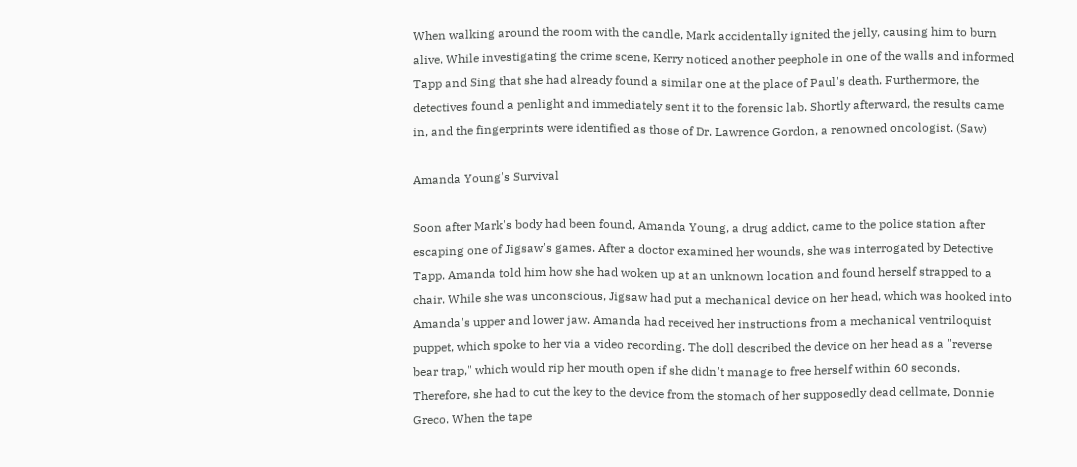When walking around the room with the candle, Mark accidentally ignited the jelly, causing him to burn alive. While investigating the crime scene, Kerry noticed another peephole in one of the walls and informed Tapp and Sing that she had already found a similar one at the place of Paul's death. Furthermore, the detectives found a penlight and immediately sent it to the forensic lab. Shortly afterward, the results came in, and the fingerprints were identified as those of Dr. Lawrence Gordon, a renowned oncologist. (Saw)

Amanda Young's Survival

Soon after Mark's body had been found, Amanda Young, a drug addict, came to the police station after escaping one of Jigsaw's games. After a doctor examined her wounds, she was interrogated by Detective Tapp. Amanda told him how she had woken up at an unknown location and found herself strapped to a chair. While she was unconscious, Jigsaw had put a mechanical device on her head, which was hooked into Amanda's upper and lower jaw. Amanda had received her instructions from a mechanical ventriloquist puppet, which spoke to her via a video recording. The doll described the device on her head as a "reverse bear trap," which would rip her mouth open if she didn't manage to free herself within 60 seconds. Therefore, she had to cut the key to the device from the stomach of her supposedly dead cellmate, Donnie Greco. When the tape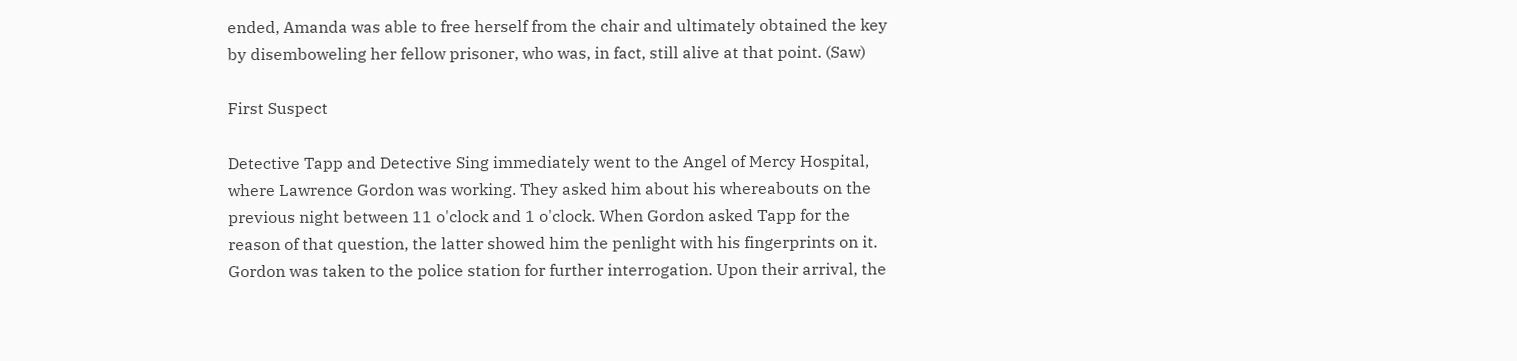ended, Amanda was able to free herself from the chair and ultimately obtained the key by disemboweling her fellow prisoner, who was, in fact, still alive at that point. (Saw)

First Suspect

Detective Tapp and Detective Sing immediately went to the Angel of Mercy Hospital, where Lawrence Gordon was working. They asked him about his whereabouts on the previous night between 11 o'clock and 1 o'clock. When Gordon asked Tapp for the reason of that question, the latter showed him the penlight with his fingerprints on it. Gordon was taken to the police station for further interrogation. Upon their arrival, the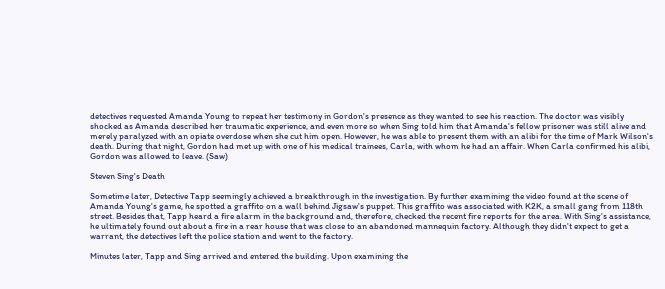detectives requested Amanda Young to repeat her testimony in Gordon's presence as they wanted to see his reaction. The doctor was visibly shocked as Amanda described her traumatic experience, and even more so when Sing told him that Amanda's fellow prisoner was still alive and merely paralyzed with an opiate overdose when she cut him open. However, he was able to present them with an alibi for the time of Mark Wilson's death. During that night, Gordon had met up with one of his medical trainees, Carla, with whom he had an affair. When Carla confirmed his alibi, Gordon was allowed to leave. (Saw)

Steven Sing's Death

Sometime later, Detective Tapp seemingly achieved a breakthrough in the investigation. By further examining the video found at the scene of Amanda Young's game, he spotted a graffito on a wall behind Jigsaw's puppet. This graffito was associated with K2K, a small gang from 118th street. Besides that, Tapp heard a fire alarm in the background and, therefore, checked the recent fire reports for the area. With Sing's assistance, he ultimately found out about a fire in a rear house that was close to an abandoned mannequin factory. Although they didn't expect to get a warrant, the detectives left the police station and went to the factory.

Minutes later, Tapp and Sing arrived and entered the building. Upon examining the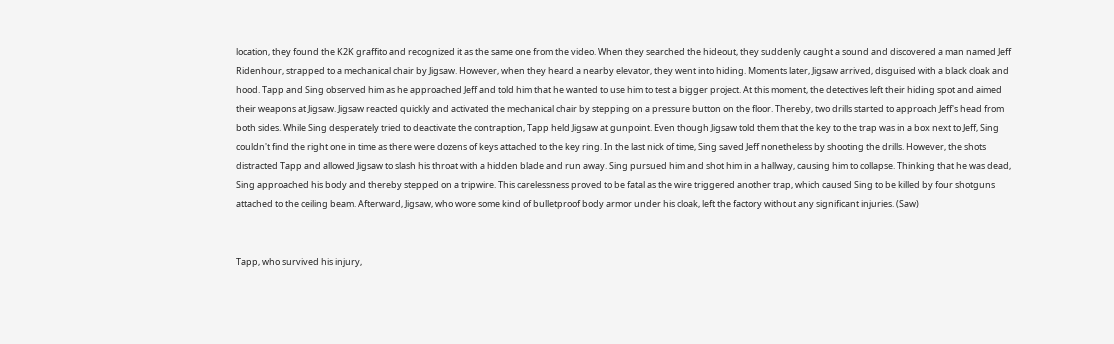location, they found the K2K graffito and recognized it as the same one from the video. When they searched the hideout, they suddenly caught a sound and discovered a man named Jeff Ridenhour, strapped to a mechanical chair by Jigsaw. However, when they heard a nearby elevator, they went into hiding. Moments later, Jigsaw arrived, disguised with a black cloak and hood. Tapp and Sing observed him as he approached Jeff and told him that he wanted to use him to test a bigger project. At this moment, the detectives left their hiding spot and aimed their weapons at Jigsaw. Jigsaw reacted quickly and activated the mechanical chair by stepping on a pressure button on the floor. Thereby, two drills started to approach Jeff's head from both sides. While Sing desperately tried to deactivate the contraption, Tapp held Jigsaw at gunpoint. Even though Jigsaw told them that the key to the trap was in a box next to Jeff, Sing couldn't find the right one in time as there were dozens of keys attached to the key ring. In the last nick of time, Sing saved Jeff nonetheless by shooting the drills. However, the shots distracted Tapp and allowed Jigsaw to slash his throat with a hidden blade and run away. Sing pursued him and shot him in a hallway, causing him to collapse. Thinking that he was dead, Sing approached his body and thereby stepped on a tripwire. This carelessness proved to be fatal as the wire triggered another trap, which caused Sing to be killed by four shotguns attached to the ceiling beam. Afterward, Jigsaw, who wore some kind of bulletproof body armor under his cloak, left the factory without any significant injuries. (Saw)


Tapp, who survived his injury,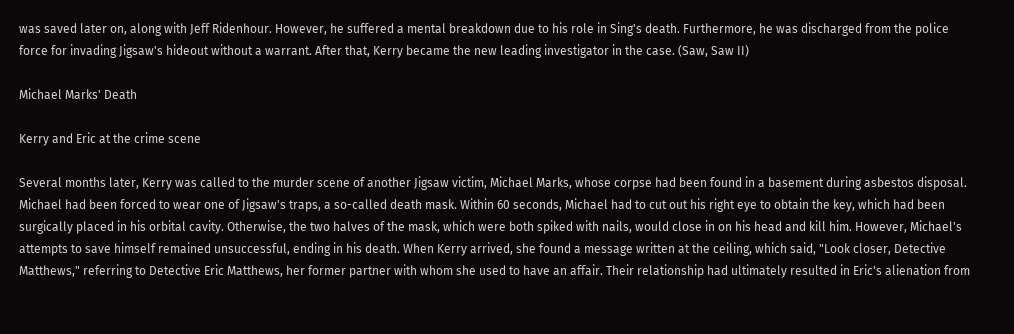was saved later on, along with Jeff Ridenhour. However, he suffered a mental breakdown due to his role in Sing's death. Furthermore, he was discharged from the police force for invading Jigsaw's hideout without a warrant. After that, Kerry became the new leading investigator in the case. (Saw, Saw II)

Michael Marks' Death

Kerry and Eric at the crime scene

Several months later, Kerry was called to the murder scene of another Jigsaw victim, Michael Marks, whose corpse had been found in a basement during asbestos disposal. Michael had been forced to wear one of Jigsaw's traps, a so-called death mask. Within 60 seconds, Michael had to cut out his right eye to obtain the key, which had been surgically placed in his orbital cavity. Otherwise, the two halves of the mask, which were both spiked with nails, would close in on his head and kill him. However, Michael's attempts to save himself remained unsuccessful, ending in his death. When Kerry arrived, she found a message written at the ceiling, which said, "Look closer, Detective Matthews," referring to Detective Eric Matthews, her former partner with whom she used to have an affair. Their relationship had ultimately resulted in Eric's alienation from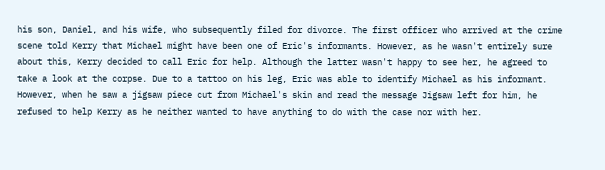his son, Daniel, and his wife, who subsequently filed for divorce. The first officer who arrived at the crime scene told Kerry that Michael might have been one of Eric's informants. However, as he wasn't entirely sure about this, Kerry decided to call Eric for help. Although the latter wasn't happy to see her, he agreed to take a look at the corpse. Due to a tattoo on his leg, Eric was able to identify Michael as his informant. However, when he saw a jigsaw piece cut from Michael's skin and read the message Jigsaw left for him, he refused to help Kerry as he neither wanted to have anything to do with the case nor with her.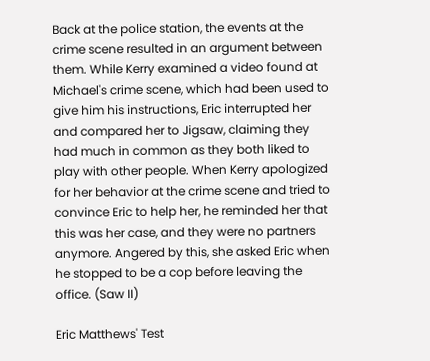Back at the police station, the events at the crime scene resulted in an argument between them. While Kerry examined a video found at Michael's crime scene, which had been used to give him his instructions, Eric interrupted her and compared her to Jigsaw, claiming they had much in common as they both liked to play with other people. When Kerry apologized for her behavior at the crime scene and tried to convince Eric to help her, he reminded her that this was her case, and they were no partners anymore. Angered by this, she asked Eric when he stopped to be a cop before leaving the office. (Saw II)

Eric Matthews' Test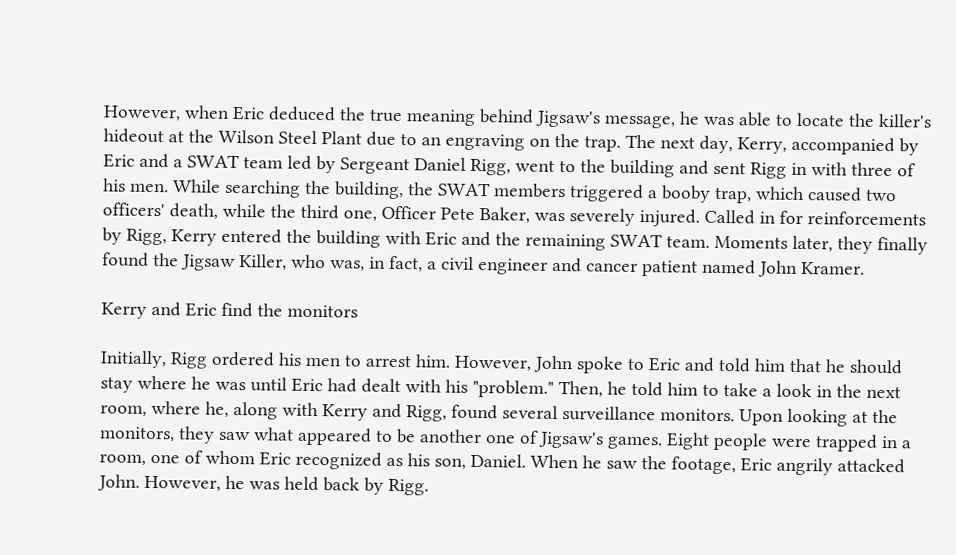However, when Eric deduced the true meaning behind Jigsaw's message, he was able to locate the killer's hideout at the Wilson Steel Plant due to an engraving on the trap. The next day, Kerry, accompanied by Eric and a SWAT team led by Sergeant Daniel Rigg, went to the building and sent Rigg in with three of his men. While searching the building, the SWAT members triggered a booby trap, which caused two officers' death, while the third one, Officer Pete Baker, was severely injured. Called in for reinforcements by Rigg, Kerry entered the building with Eric and the remaining SWAT team. Moments later, they finally found the Jigsaw Killer, who was, in fact, a civil engineer and cancer patient named John Kramer.

Kerry and Eric find the monitors

Initially, Rigg ordered his men to arrest him. However, John spoke to Eric and told him that he should stay where he was until Eric had dealt with his "problem." Then, he told him to take a look in the next room, where he, along with Kerry and Rigg, found several surveillance monitors. Upon looking at the monitors, they saw what appeared to be another one of Jigsaw's games. Eight people were trapped in a room, one of whom Eric recognized as his son, Daniel. When he saw the footage, Eric angrily attacked John. However, he was held back by Rigg.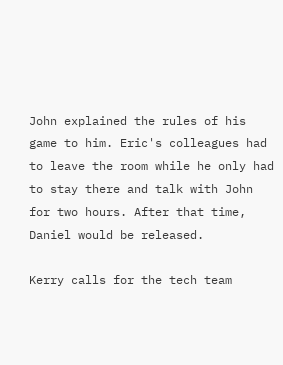John explained the rules of his game to him. Eric's colleagues had to leave the room while he only had to stay there and talk with John for two hours. After that time, Daniel would be released.

Kerry calls for the tech team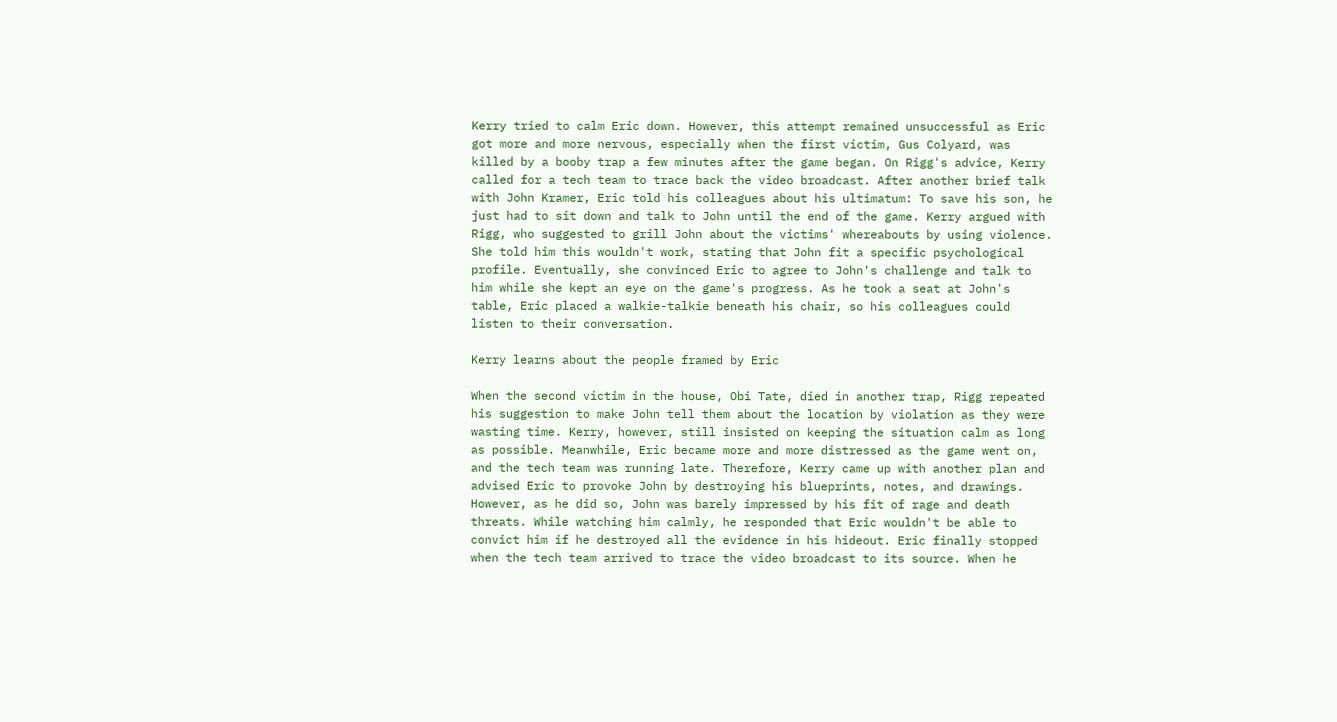Kerry tried to calm Eric down. However, this attempt remained unsuccessful as Eric got more and more nervous, especially when the first victim, Gus Colyard, was killed by a booby trap a few minutes after the game began. On Rigg's advice, Kerry called for a tech team to trace back the video broadcast. After another brief talk with John Kramer, Eric told his colleagues about his ultimatum: To save his son, he just had to sit down and talk to John until the end of the game. Kerry argued with Rigg, who suggested to grill John about the victims' whereabouts by using violence. She told him this wouldn't work, stating that John fit a specific psychological profile. Eventually, she convinced Eric to agree to John's challenge and talk to him while she kept an eye on the game's progress. As he took a seat at John's table, Eric placed a walkie-talkie beneath his chair, so his colleagues could listen to their conversation.

Kerry learns about the people framed by Eric

When the second victim in the house, Obi Tate, died in another trap, Rigg repeated his suggestion to make John tell them about the location by violation as they were wasting time. Kerry, however, still insisted on keeping the situation calm as long as possible. Meanwhile, Eric became more and more distressed as the game went on, and the tech team was running late. Therefore, Kerry came up with another plan and advised Eric to provoke John by destroying his blueprints, notes, and drawings. However, as he did so, John was barely impressed by his fit of rage and death threats. While watching him calmly, he responded that Eric wouldn't be able to convict him if he destroyed all the evidence in his hideout. Eric finally stopped when the tech team arrived to trace the video broadcast to its source. When he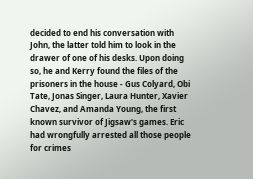decided to end his conversation with John, the latter told him to look in the drawer of one of his desks. Upon doing so, he and Kerry found the files of the prisoners in the house - Gus Colyard, Obi Tate, Jonas Singer, Laura Hunter, Xavier Chavez, and Amanda Young, the first known survivor of Jigsaw's games. Eric had wrongfully arrested all those people for crimes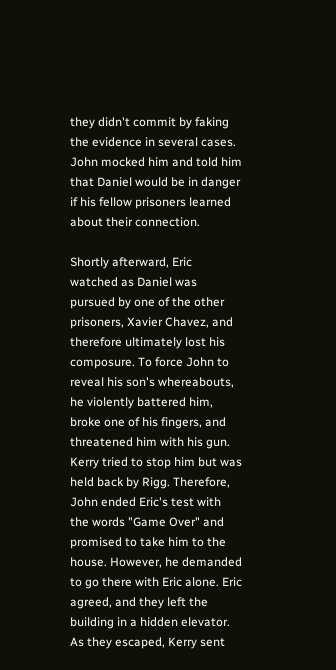they didn't commit by faking the evidence in several cases. John mocked him and told him that Daniel would be in danger if his fellow prisoners learned about their connection.

Shortly afterward, Eric watched as Daniel was pursued by one of the other prisoners, Xavier Chavez, and therefore ultimately lost his composure. To force John to reveal his son's whereabouts, he violently battered him, broke one of his fingers, and threatened him with his gun. Kerry tried to stop him but was held back by Rigg. Therefore, John ended Eric's test with the words "Game Over" and promised to take him to the house. However, he demanded to go there with Eric alone. Eric agreed, and they left the building in a hidden elevator. As they escaped, Kerry sent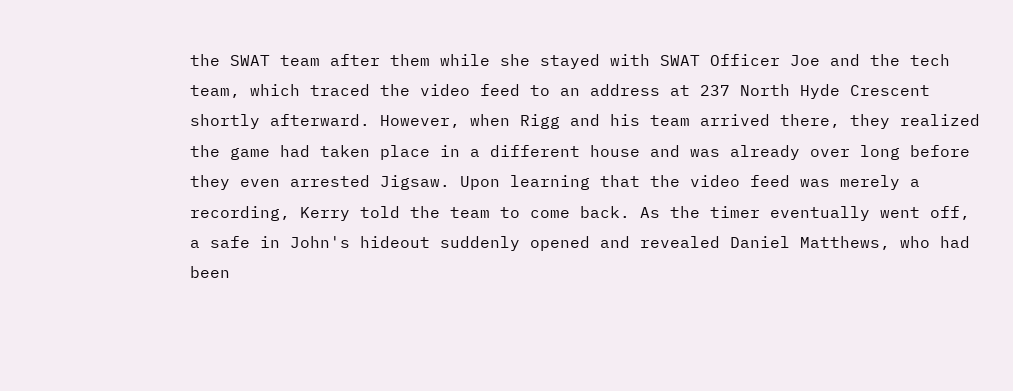the SWAT team after them while she stayed with SWAT Officer Joe and the tech team, which traced the video feed to an address at 237 North Hyde Crescent shortly afterward. However, when Rigg and his team arrived there, they realized the game had taken place in a different house and was already over long before they even arrested Jigsaw. Upon learning that the video feed was merely a recording, Kerry told the team to come back. As the timer eventually went off, a safe in John's hideout suddenly opened and revealed Daniel Matthews, who had been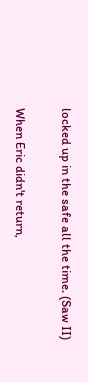locked up in the safe all the time. (Saw II)


When Eric didn't return,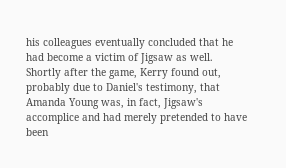his colleagues eventually concluded that he had become a victim of Jigsaw as well. Shortly after the game, Kerry found out, probably due to Daniel's testimony, that Amanda Young was, in fact, Jigsaw's accomplice and had merely pretended to have been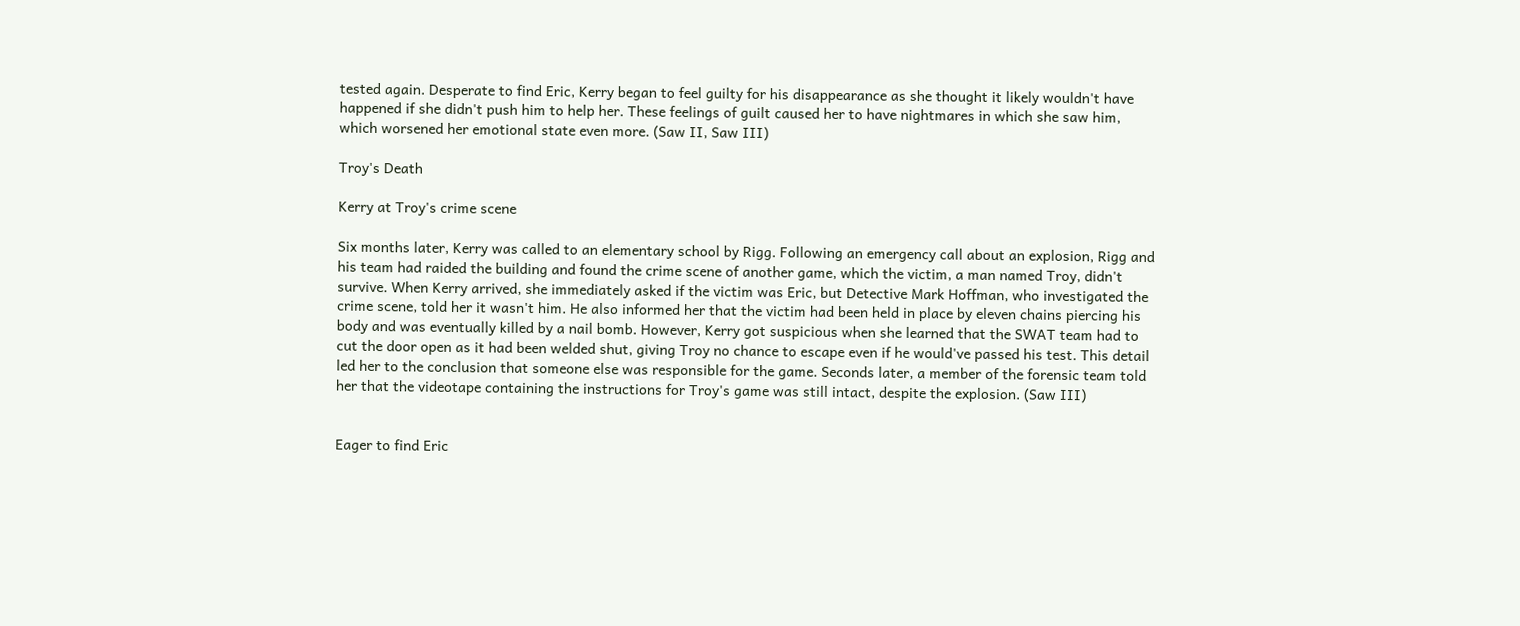tested again. Desperate to find Eric, Kerry began to feel guilty for his disappearance as she thought it likely wouldn't have happened if she didn't push him to help her. These feelings of guilt caused her to have nightmares in which she saw him, which worsened her emotional state even more. (Saw II, Saw III)

Troy's Death

Kerry at Troy's crime scene

Six months later, Kerry was called to an elementary school by Rigg. Following an emergency call about an explosion, Rigg and his team had raided the building and found the crime scene of another game, which the victim, a man named Troy, didn't survive. When Kerry arrived, she immediately asked if the victim was Eric, but Detective Mark Hoffman, who investigated the crime scene, told her it wasn't him. He also informed her that the victim had been held in place by eleven chains piercing his body and was eventually killed by a nail bomb. However, Kerry got suspicious when she learned that the SWAT team had to cut the door open as it had been welded shut, giving Troy no chance to escape even if he would've passed his test. This detail led her to the conclusion that someone else was responsible for the game. Seconds later, a member of the forensic team told her that the videotape containing the instructions for Troy's game was still intact, despite the explosion. (Saw III)


Eager to find Eric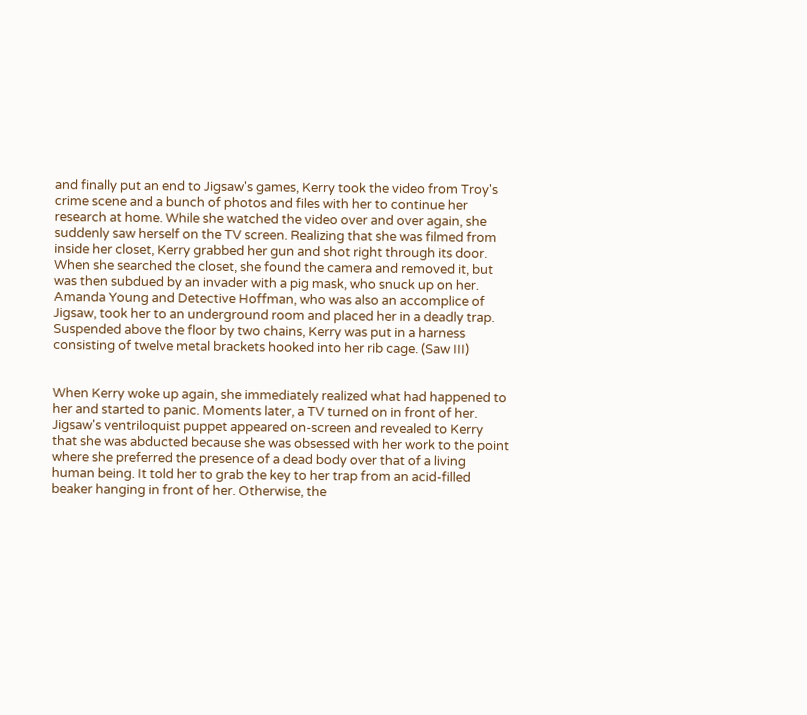and finally put an end to Jigsaw's games, Kerry took the video from Troy's crime scene and a bunch of photos and files with her to continue her research at home. While she watched the video over and over again, she suddenly saw herself on the TV screen. Realizing that she was filmed from inside her closet, Kerry grabbed her gun and shot right through its door. When she searched the closet, she found the camera and removed it, but was then subdued by an invader with a pig mask, who snuck up on her. Amanda Young and Detective Hoffman, who was also an accomplice of Jigsaw, took her to an underground room and placed her in a deadly trap. Suspended above the floor by two chains, Kerry was put in a harness consisting of twelve metal brackets hooked into her rib cage. (Saw III)


When Kerry woke up again, she immediately realized what had happened to her and started to panic. Moments later, a TV turned on in front of her. Jigsaw's ventriloquist puppet appeared on-screen and revealed to Kerry that she was abducted because she was obsessed with her work to the point where she preferred the presence of a dead body over that of a living human being. It told her to grab the key to her trap from an acid-filled beaker hanging in front of her. Otherwise, the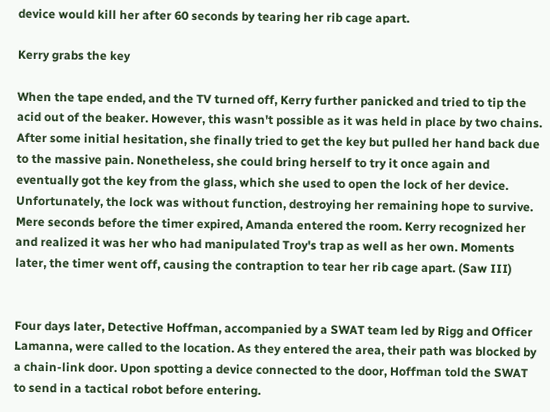device would kill her after 60 seconds by tearing her rib cage apart.

Kerry grabs the key

When the tape ended, and the TV turned off, Kerry further panicked and tried to tip the acid out of the beaker. However, this wasn't possible as it was held in place by two chains. After some initial hesitation, she finally tried to get the key but pulled her hand back due to the massive pain. Nonetheless, she could bring herself to try it once again and eventually got the key from the glass, which she used to open the lock of her device. Unfortunately, the lock was without function, destroying her remaining hope to survive. Mere seconds before the timer expired, Amanda entered the room. Kerry recognized her and realized it was her who had manipulated Troy's trap as well as her own. Moments later, the timer went off, causing the contraption to tear her rib cage apart. (Saw III)


Four days later, Detective Hoffman, accompanied by a SWAT team led by Rigg and Officer Lamanna, were called to the location. As they entered the area, their path was blocked by a chain-link door. Upon spotting a device connected to the door, Hoffman told the SWAT to send in a tactical robot before entering.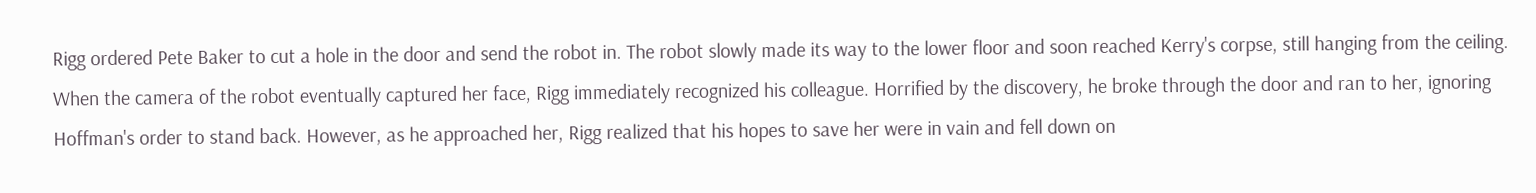Rigg ordered Pete Baker to cut a hole in the door and send the robot in. The robot slowly made its way to the lower floor and soon reached Kerry's corpse, still hanging from the ceiling. When the camera of the robot eventually captured her face, Rigg immediately recognized his colleague. Horrified by the discovery, he broke through the door and ran to her, ignoring Hoffman's order to stand back. However, as he approached her, Rigg realized that his hopes to save her were in vain and fell down on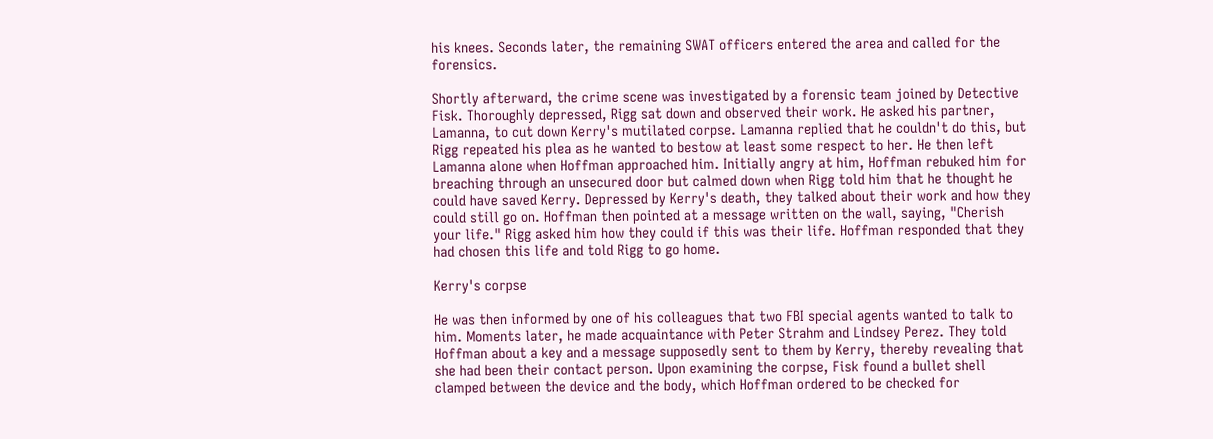his knees. Seconds later, the remaining SWAT officers entered the area and called for the forensics.

Shortly afterward, the crime scene was investigated by a forensic team joined by Detective Fisk. Thoroughly depressed, Rigg sat down and observed their work. He asked his partner, Lamanna, to cut down Kerry's mutilated corpse. Lamanna replied that he couldn't do this, but Rigg repeated his plea as he wanted to bestow at least some respect to her. He then left Lamanna alone when Hoffman approached him. Initially angry at him, Hoffman rebuked him for breaching through an unsecured door but calmed down when Rigg told him that he thought he could have saved Kerry. Depressed by Kerry's death, they talked about their work and how they could still go on. Hoffman then pointed at a message written on the wall, saying, "Cherish your life." Rigg asked him how they could if this was their life. Hoffman responded that they had chosen this life and told Rigg to go home.

Kerry's corpse

He was then informed by one of his colleagues that two FBI special agents wanted to talk to him. Moments later, he made acquaintance with Peter Strahm and Lindsey Perez. They told Hoffman about a key and a message supposedly sent to them by Kerry, thereby revealing that she had been their contact person. Upon examining the corpse, Fisk found a bullet shell clamped between the device and the body, which Hoffman ordered to be checked for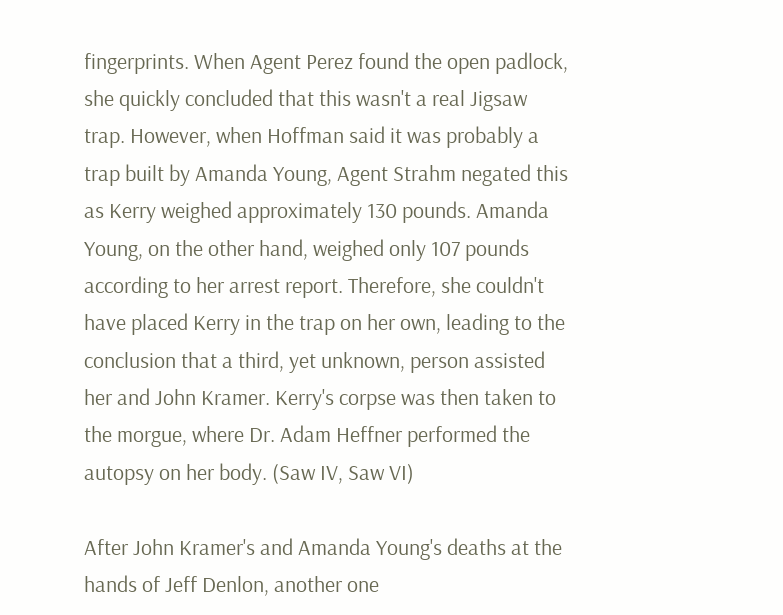fingerprints. When Agent Perez found the open padlock, she quickly concluded that this wasn't a real Jigsaw trap. However, when Hoffman said it was probably a trap built by Amanda Young, Agent Strahm negated this as Kerry weighed approximately 130 pounds. Amanda Young, on the other hand, weighed only 107 pounds according to her arrest report. Therefore, she couldn't have placed Kerry in the trap on her own, leading to the conclusion that a third, yet unknown, person assisted her and John Kramer. Kerry's corpse was then taken to the morgue, where Dr. Adam Heffner performed the autopsy on her body. (Saw IV, Saw VI)

After John Kramer's and Amanda Young's deaths at the hands of Jeff Denlon, another one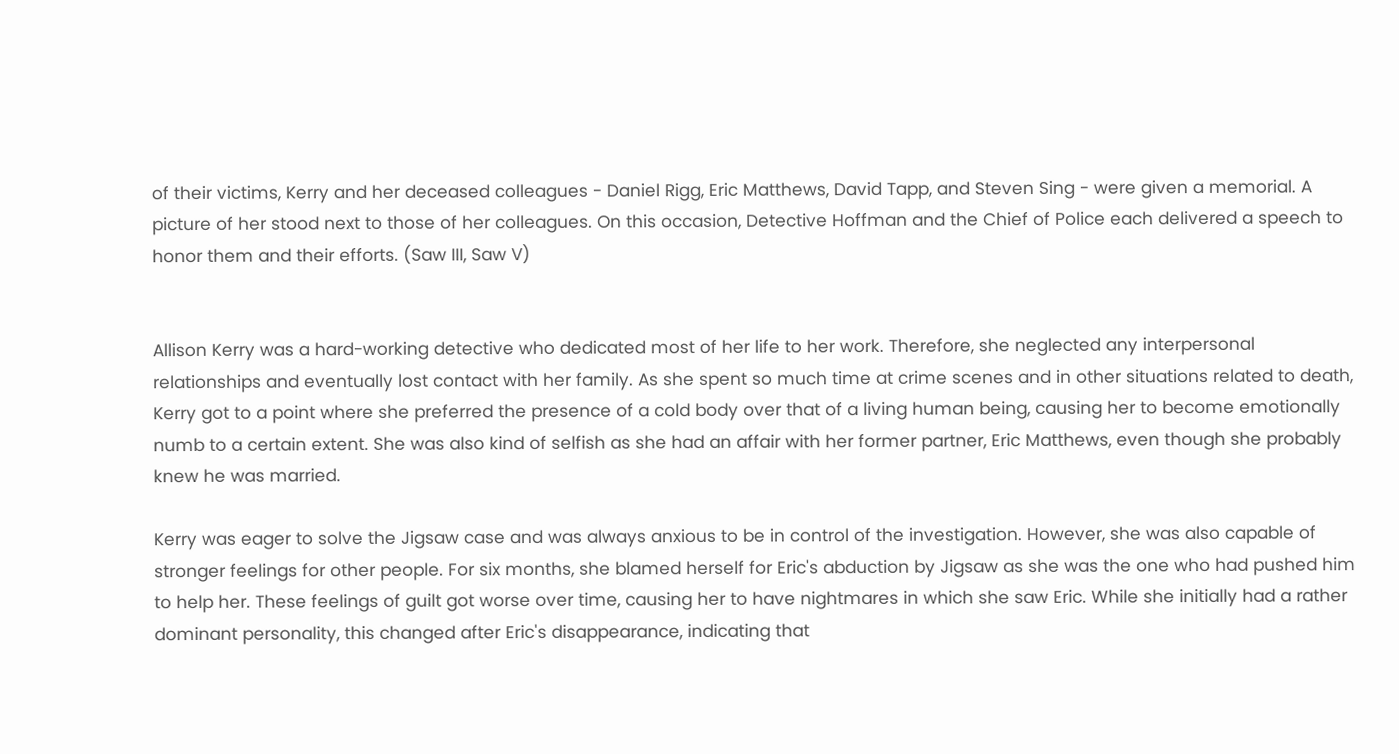of their victims, Kerry and her deceased colleagues - Daniel Rigg, Eric Matthews, David Tapp, and Steven Sing - were given a memorial. A picture of her stood next to those of her colleagues. On this occasion, Detective Hoffman and the Chief of Police each delivered a speech to honor them and their efforts. (Saw III, Saw V)


Allison Kerry was a hard-working detective who dedicated most of her life to her work. Therefore, she neglected any interpersonal relationships and eventually lost contact with her family. As she spent so much time at crime scenes and in other situations related to death, Kerry got to a point where she preferred the presence of a cold body over that of a living human being, causing her to become emotionally numb to a certain extent. She was also kind of selfish as she had an affair with her former partner, Eric Matthews, even though she probably knew he was married.

Kerry was eager to solve the Jigsaw case and was always anxious to be in control of the investigation. However, she was also capable of stronger feelings for other people. For six months, she blamed herself for Eric's abduction by Jigsaw as she was the one who had pushed him to help her. These feelings of guilt got worse over time, causing her to have nightmares in which she saw Eric. While she initially had a rather dominant personality, this changed after Eric's disappearance, indicating that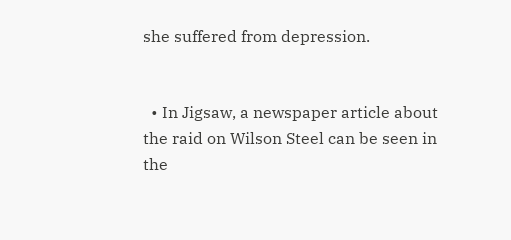she suffered from depression.


  • In Jigsaw, a newspaper article about the raid on Wilson Steel can be seen in the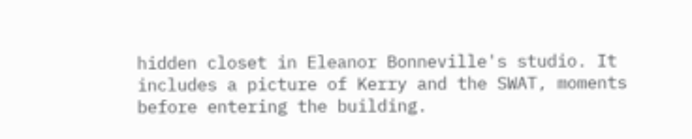hidden closet in Eleanor Bonneville's studio. It includes a picture of Kerry and the SWAT, moments before entering the building.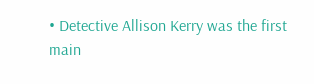• Detective Allison Kerry was the first main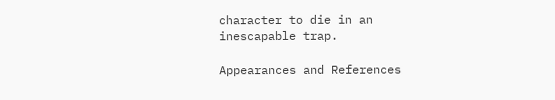character to die in an inescapable trap.

Appearances and References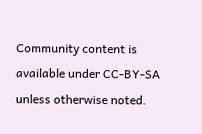Community content is available under CC-BY-SA unless otherwise noted.